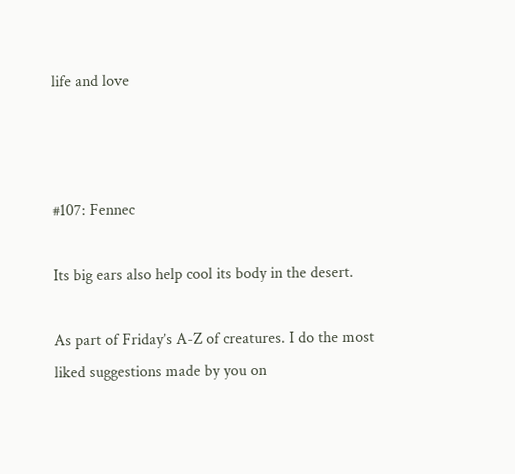life and love



#107: Fennec

Its big ears also help cool its body in the desert.

As part of Friday’s A-Z of creatures. I do the most liked suggestions made by you on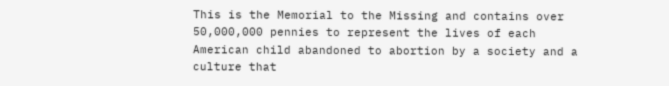This is the Memorial to the Missing and contains over 50,000,000 pennies to represent the lives of each American child abandoned to abortion by a society and a culture that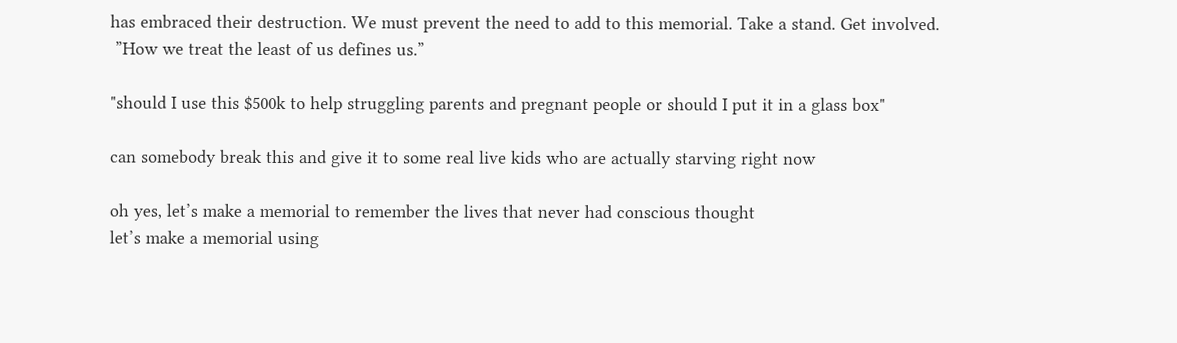has embraced their destruction. We must prevent the need to add to this memorial. Take a stand. Get involved.
 ”How we treat the least of us defines us.”

"should I use this $500k to help struggling parents and pregnant people or should I put it in a glass box"

can somebody break this and give it to some real live kids who are actually starving right now

oh yes, let’s make a memorial to remember the lives that never had conscious thought
let’s make a memorial using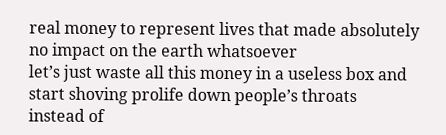real money to represent lives that made absolutely no impact on the earth whatsoever
let’s just waste all this money in a useless box and start shoving prolife down people’s throats
instead of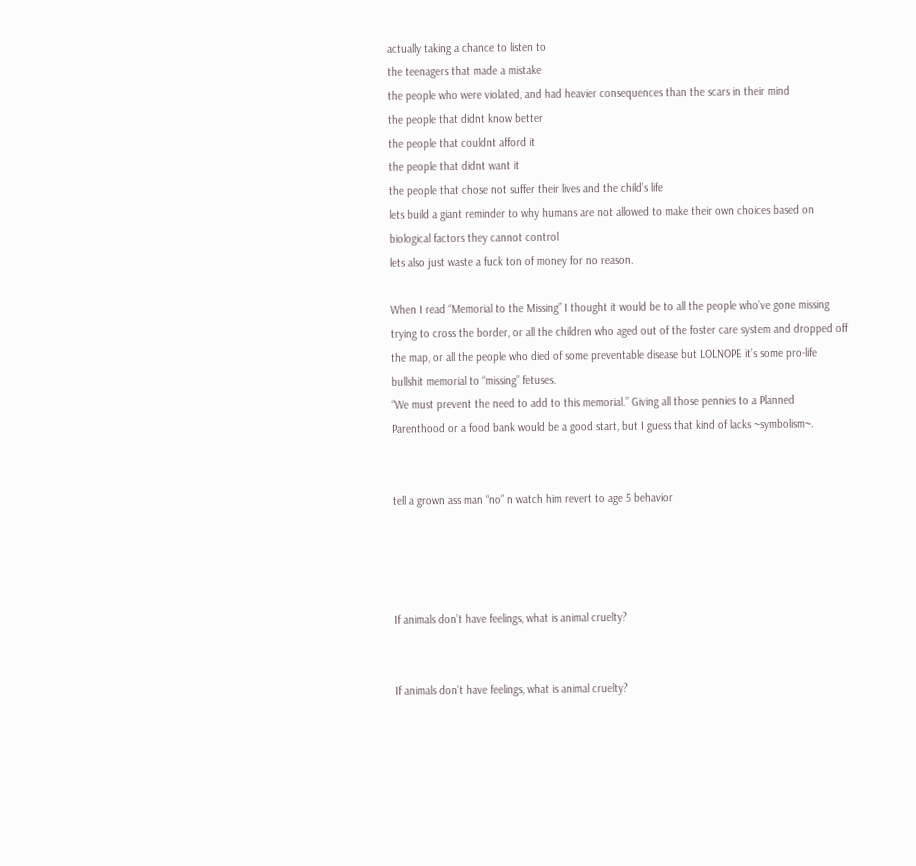actually taking a chance to listen to
the teenagers that made a mistake
the people who were violated, and had heavier consequences than the scars in their mind
the people that didnt know better
the people that couldnt afford it
the people that didnt want it
the people that chose not suffer their lives and the child’s life
lets build a giant reminder to why humans are not allowed to make their own choices based on biological factors they cannot control
lets also just waste a fuck ton of money for no reason.

When I read “Memorial to the Missing” I thought it would be to all the people who’ve gone missing trying to cross the border, or all the children who aged out of the foster care system and dropped off the map, or all the people who died of some preventable disease but LOLNOPE it’s some pro-life bullshit memorial to “missing” fetuses.
“We must prevent the need to add to this memorial.” Giving all those pennies to a Planned Parenthood or a food bank would be a good start, but I guess that kind of lacks ~symbolism~.


tell a grown ass man “no” n watch him revert to age 5 behavior




If animals don’t have feelings, what is animal cruelty?


If animals don’t have feelings, what is animal cruelty?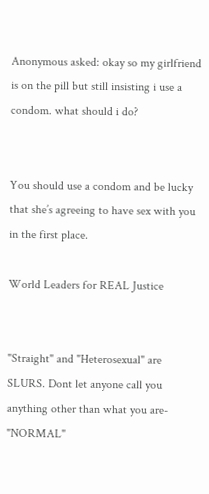Anonymous asked: okay so my girlfriend is on the pill but still insisting i use a condom. what should i do?


You should use a condom and be lucky that she’s agreeing to have sex with you in the first place.

World Leaders for REAL Justice


"Straight" and "Heterosexual" are SLURS. Dont let anyone call you anything other than what you are- "NORMAL"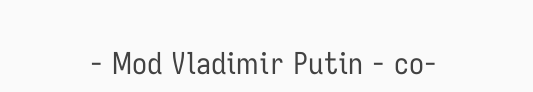- Mod Vladimir Putin - co-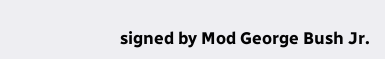signed by Mod George Bush Jr.